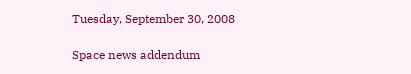Tuesday, September 30, 2008

Space news addendum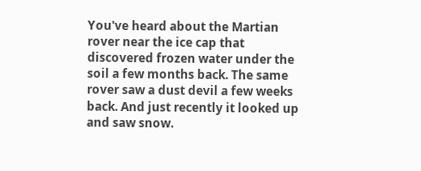You've heard about the Martian rover near the ice cap that discovered frozen water under the soil a few months back. The same rover saw a dust devil a few weeks back. And just recently it looked up and saw snow.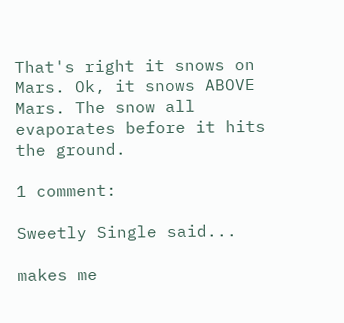That's right it snows on Mars. Ok, it snows ABOVE Mars. The snow all evaporates before it hits the ground.

1 comment:

Sweetly Single said...

makes me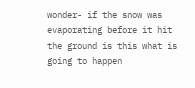wonder- if the snow was evaporating before it hit the ground is this what is going to happen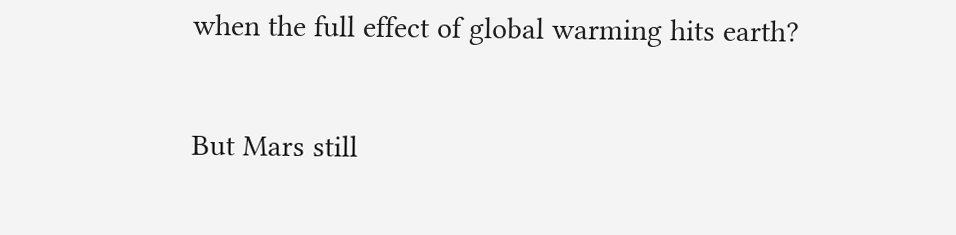when the full effect of global warming hits earth?

But Mars still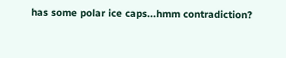has some polar ice caps...hmm contradiction?